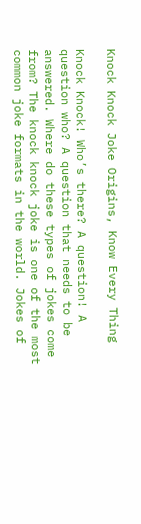Knock Knock Joke Origins, Know Every Thing

Knock Knock! Who’s there? A question! A question who? A question that needs to be answered. Where do these types of jokes come from? The knock knock joke is one of the most common joke formats in the world. Jokes of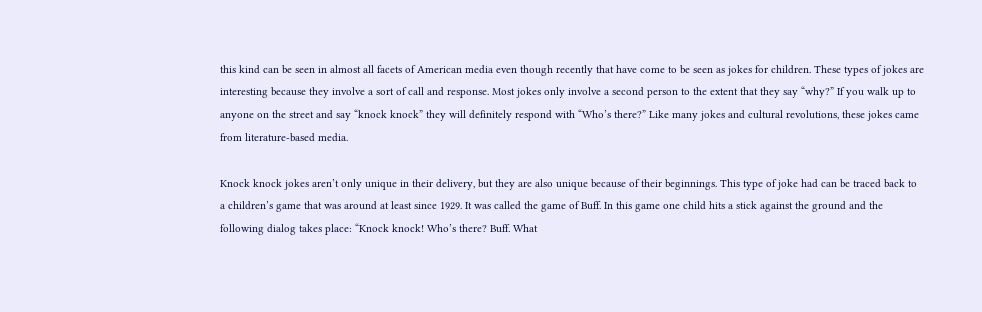this kind can be seen in almost all facets of American media even though recently that have come to be seen as jokes for children. These types of jokes are interesting because they involve a sort of call and response. Most jokes only involve a second person to the extent that they say “why?” If you walk up to anyone on the street and say “knock knock” they will definitely respond with “Who’s there?” Like many jokes and cultural revolutions, these jokes came from literature-based media.

Knock knock jokes aren’t only unique in their delivery, but they are also unique because of their beginnings. This type of joke had can be traced back to a children’s game that was around at least since 1929. It was called the game of Buff. In this game one child hits a stick against the ground and the following dialog takes place: “Knock knock! Who’s there? Buff. What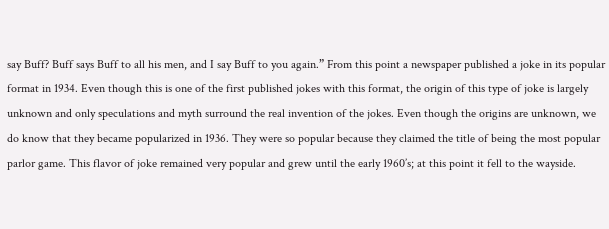say Buff? Buff says Buff to all his men, and I say Buff to you again.” From this point a newspaper published a joke in its popular format in 1934. Even though this is one of the first published jokes with this format, the origin of this type of joke is largely unknown and only speculations and myth surround the real invention of the jokes. Even though the origins are unknown, we do know that they became popularized in 1936. They were so popular because they claimed the title of being the most popular parlor game. This flavor of joke remained very popular and grew until the early 1960’s; at this point it fell to the wayside.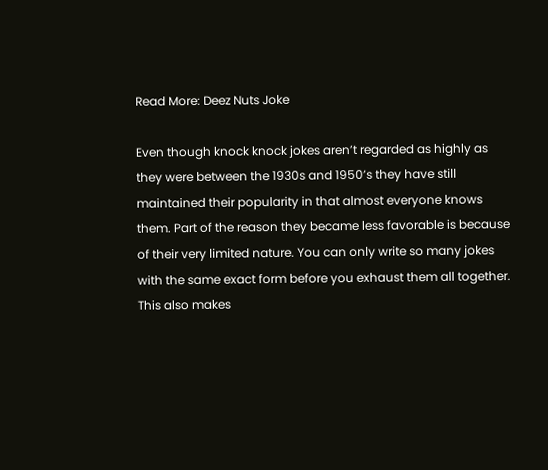Read More: Deez Nuts Joke

Even though knock knock jokes aren’t regarded as highly as they were between the 1930s and 1950’s they have still maintained their popularity in that almost everyone knows them. Part of the reason they became less favorable is because of their very limited nature. You can only write so many jokes with the same exact form before you exhaust them all together. This also makes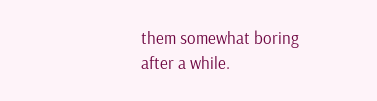them somewhat boring after a while.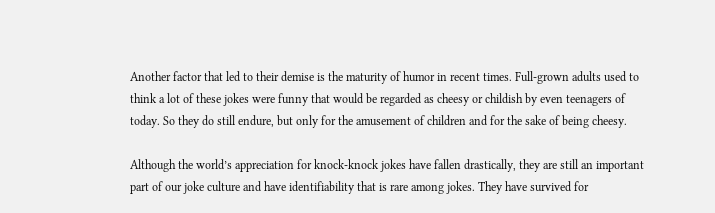Another factor that led to their demise is the maturity of humor in recent times. Full-grown adults used to think a lot of these jokes were funny that would be regarded as cheesy or childish by even teenagers of today. So they do still endure, but only for the amusement of children and for the sake of being cheesy.

Although the world’s appreciation for knock-knock jokes have fallen drastically, they are still an important part of our joke culture and have identifiability that is rare among jokes. They have survived for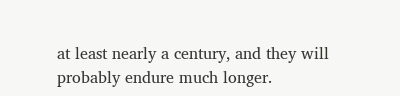at least nearly a century, and they will probably endure much longer.